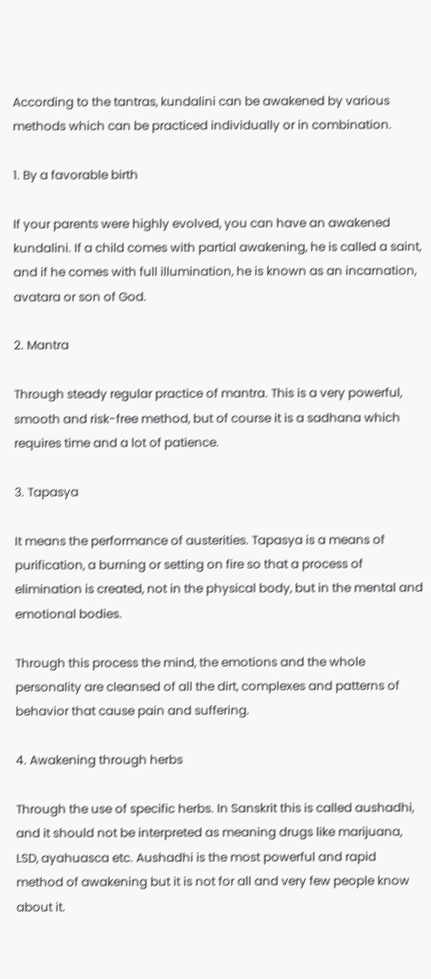According to the tantras, kundalini can be awakened by various methods which can be practiced individually or in combination.

1. By a favorable birth

If your parents were highly evolved, you can have an awakened kundalini. If a child comes with partial awakening, he is called a saint, and if he comes with full illumination, he is known as an incarnation, avatara or son of God.

2. Mantra

Through steady regular practice of mantra. This is a very powerful, smooth and risk-free method, but of course it is a sadhana which requires time and a lot of patience.

3. Tapasya

It means the performance of austerities. Tapasya is a means of purification, a burning or setting on fire so that a process of elimination is created, not in the physical body, but in the mental and emotional bodies.

Through this process the mind, the emotions and the whole personality are cleansed of all the dirt, complexes and patterns of behavior that cause pain and suffering.

4. Awakening through herbs

Through the use of specific herbs. In Sanskrit this is called aushadhi, and it should not be interpreted as meaning drugs like marijuana, LSD, ayahuasca etc. Aushadhi is the most powerful and rapid method of awakening but it is not for all and very few people know about it.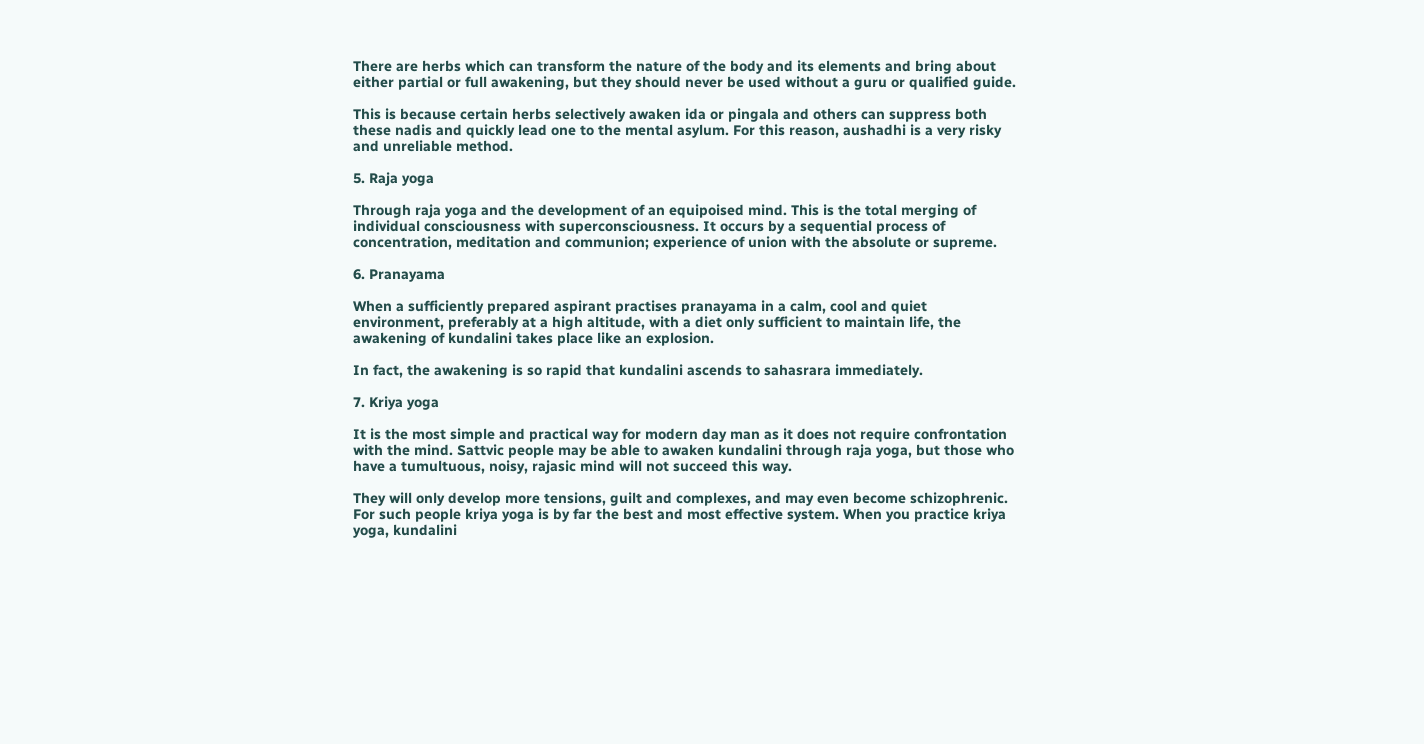There are herbs which can transform the nature of the body and its elements and bring about either partial or full awakening, but they should never be used without a guru or qualified guide.

This is because certain herbs selectively awaken ida or pingala and others can suppress both these nadis and quickly lead one to the mental asylum. For this reason, aushadhi is a very risky and unreliable method.

5. Raja yoga

Through raja yoga and the development of an equipoised mind. This is the total merging of individual consciousness with superconsciousness. It occurs by a sequential process of concentration, meditation and communion; experience of union with the absolute or supreme.

6. Pranayama

When a sufficiently prepared aspirant practises pranayama in a calm, cool and quiet environment, preferably at a high altitude, with a diet only sufficient to maintain life, the awakening of kundalini takes place like an explosion.

In fact, the awakening is so rapid that kundalini ascends to sahasrara immediately.

7. Kriya yoga

It is the most simple and practical way for modern day man as it does not require confrontation with the mind. Sattvic people may be able to awaken kundalini through raja yoga, but those who have a tumultuous, noisy, rajasic mind will not succeed this way.

They will only develop more tensions, guilt and complexes, and may even become schizophrenic. For such people kriya yoga is by far the best and most effective system. When you practice kriya yoga, kundalini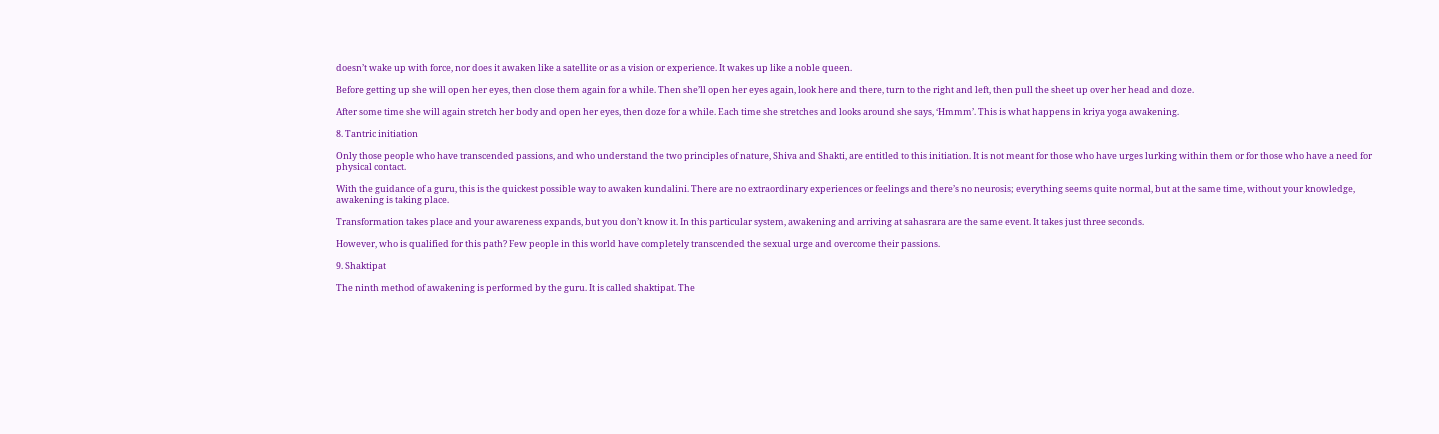doesn’t wake up with force, nor does it awaken like a satellite or as a vision or experience. It wakes up like a noble queen.

Before getting up she will open her eyes, then close them again for a while. Then she’ll open her eyes again, look here and there, turn to the right and left, then pull the sheet up over her head and doze.

After some time she will again stretch her body and open her eyes, then doze for a while. Each time she stretches and looks around she says, ‘Hmmm’. This is what happens in kriya yoga awakening.

8. Tantric initiation

Only those people who have transcended passions, and who understand the two principles of nature, Shiva and Shakti, are entitled to this initiation. It is not meant for those who have urges lurking within them or for those who have a need for physical contact.

With the guidance of a guru, this is the quickest possible way to awaken kundalini. There are no extraordinary experiences or feelings and there’s no neurosis; everything seems quite normal, but at the same time, without your knowledge, awakening is taking place.

Transformation takes place and your awareness expands, but you don’t know it. In this particular system, awakening and arriving at sahasrara are the same event. It takes just three seconds.

However, who is qualified for this path? Few people in this world have completely transcended the sexual urge and overcome their passions.

9. Shaktipat

The ninth method of awakening is performed by the guru. It is called shaktipat. The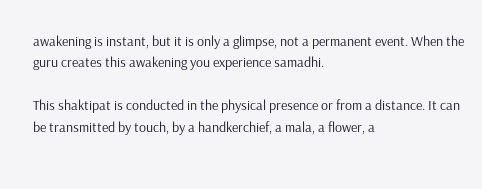awakening is instant, but it is only a glimpse, not a permanent event. When the guru creates this awakening you experience samadhi.

This shaktipat is conducted in the physical presence or from a distance. It can be transmitted by touch, by a handkerchief, a mala, a flower, a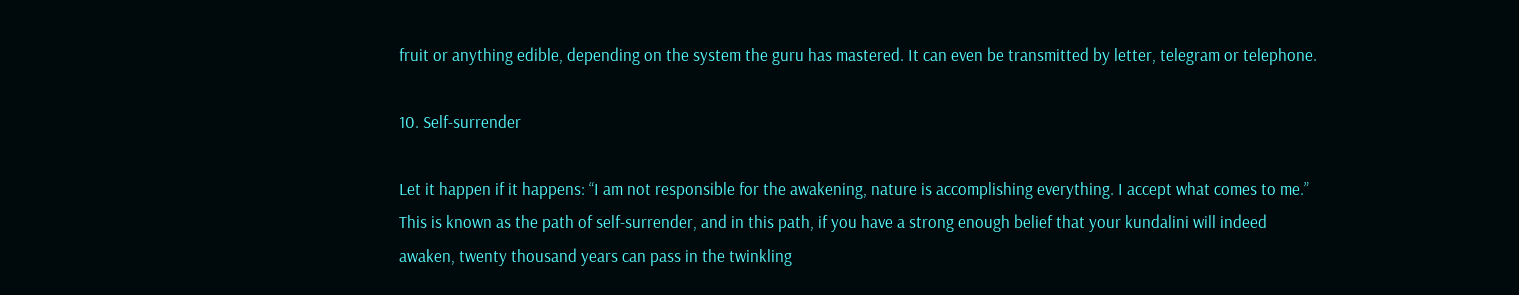fruit or anything edible, depending on the system the guru has mastered. It can even be transmitted by letter, telegram or telephone.

10. Self-surrender

Let it happen if it happens: “I am not responsible for the awakening, nature is accomplishing everything. I accept what comes to me.” This is known as the path of self-surrender, and in this path, if you have a strong enough belief that your kundalini will indeed awaken, twenty thousand years can pass in the twinkling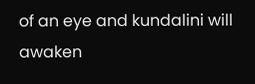of an eye and kundalini will awaken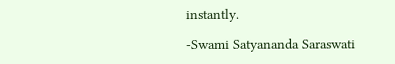instantly.

-Swami Satyananda Saraswati